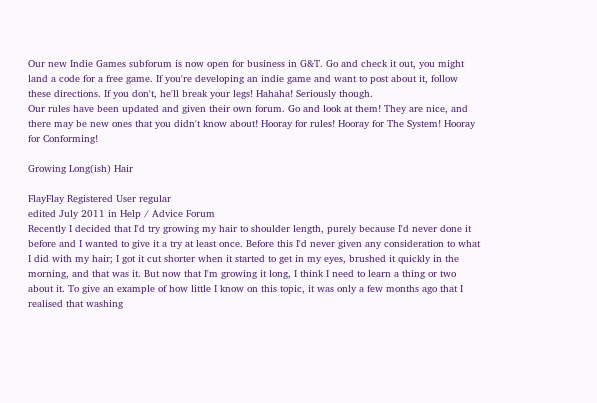Our new Indie Games subforum is now open for business in G&T. Go and check it out, you might land a code for a free game. If you're developing an indie game and want to post about it, follow these directions. If you don't, he'll break your legs! Hahaha! Seriously though.
Our rules have been updated and given their own forum. Go and look at them! They are nice, and there may be new ones that you didn't know about! Hooray for rules! Hooray for The System! Hooray for Conforming!

Growing Long(ish) Hair

FlayFlay Registered User regular
edited July 2011 in Help / Advice Forum
Recently I decided that I'd try growing my hair to shoulder length, purely because I'd never done it before and I wanted to give it a try at least once. Before this I'd never given any consideration to what I did with my hair; I got it cut shorter when it started to get in my eyes, brushed it quickly in the morning, and that was it. But now that I'm growing it long, I think I need to learn a thing or two about it. To give an example of how little I know on this topic, it was only a few months ago that I realised that washing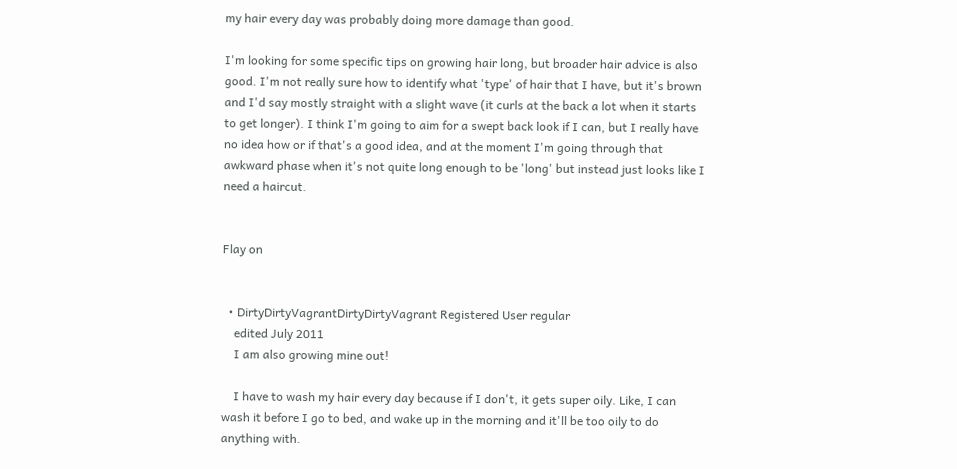my hair every day was probably doing more damage than good.

I'm looking for some specific tips on growing hair long, but broader hair advice is also good. I'm not really sure how to identify what 'type' of hair that I have, but it's brown and I'd say mostly straight with a slight wave (it curls at the back a lot when it starts to get longer). I think I'm going to aim for a swept back look if I can, but I really have no idea how or if that's a good idea, and at the moment I'm going through that awkward phase when it's not quite long enough to be 'long' but instead just looks like I need a haircut.


Flay on


  • DirtyDirtyVagrantDirtyDirtyVagrant Registered User regular
    edited July 2011
    I am also growing mine out!

    I have to wash my hair every day because if I don't, it gets super oily. Like, I can wash it before I go to bed, and wake up in the morning and it'll be too oily to do anything with.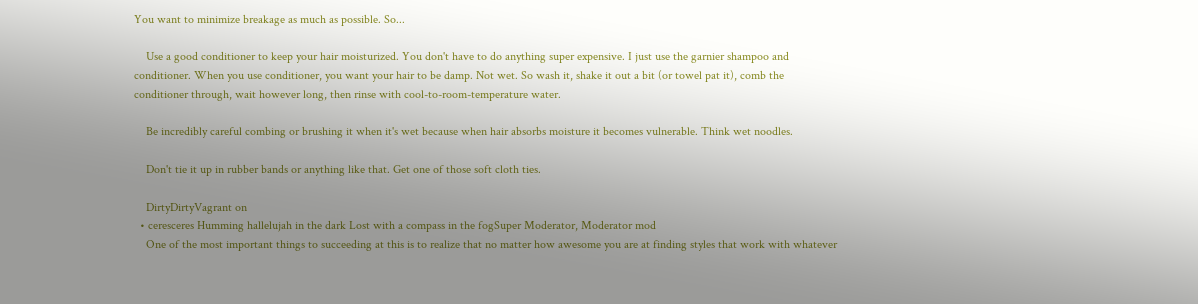You want to minimize breakage as much as possible. So...

    Use a good conditioner to keep your hair moisturized. You don't have to do anything super expensive. I just use the garnier shampoo and conditioner. When you use conditioner, you want your hair to be damp. Not wet. So wash it, shake it out a bit (or towel pat it), comb the conditioner through, wait however long, then rinse with cool-to-room-temperature water.

    Be incredibly careful combing or brushing it when it's wet because when hair absorbs moisture it becomes vulnerable. Think wet noodles.

    Don't tie it up in rubber bands or anything like that. Get one of those soft cloth ties.

    DirtyDirtyVagrant on
  • ceresceres Humming hallelujah in the dark Lost with a compass in the fogSuper Moderator, Moderator mod
    One of the most important things to succeeding at this is to realize that no matter how awesome you are at finding styles that work with whatever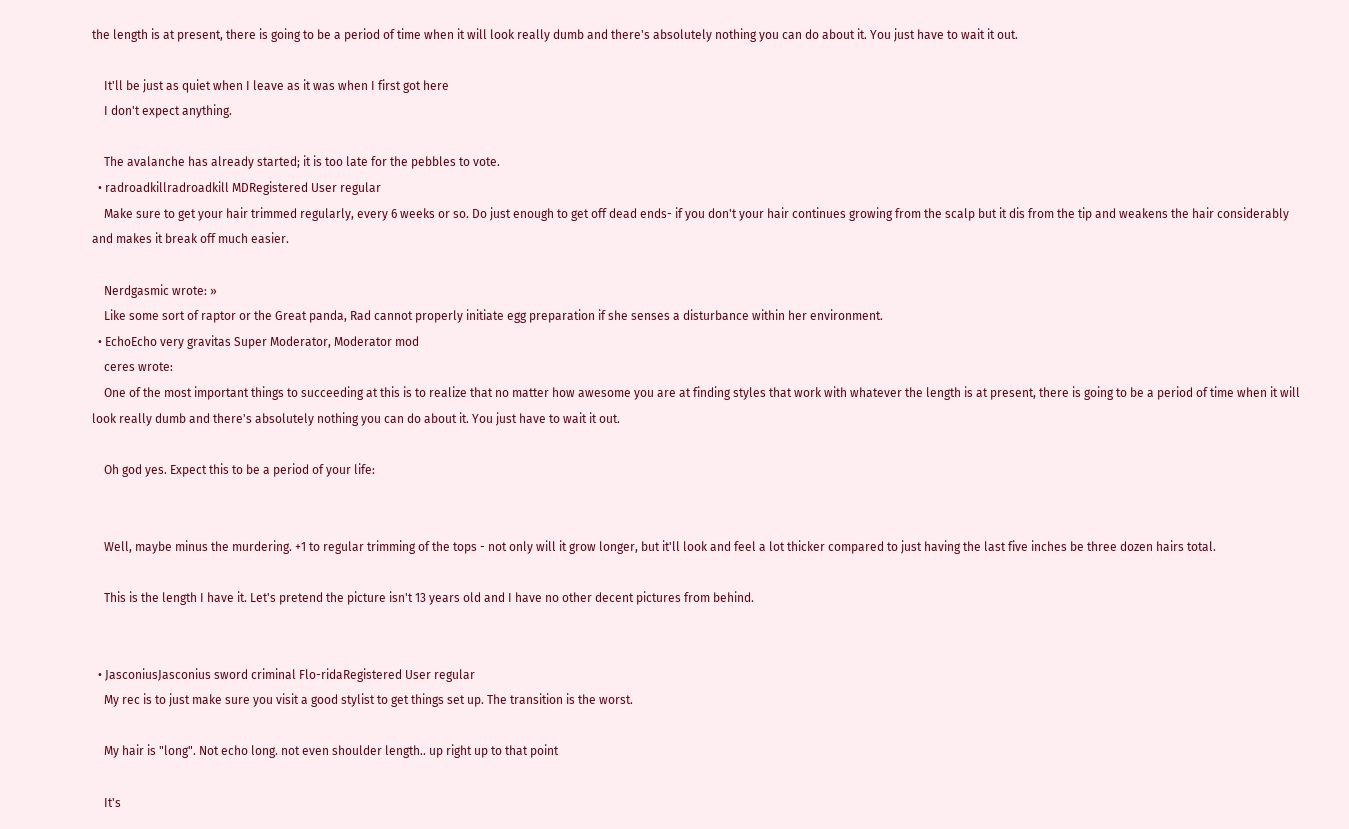the length is at present, there is going to be a period of time when it will look really dumb and there's absolutely nothing you can do about it. You just have to wait it out.

    It'll be just as quiet when I leave as it was when I first got here
    I don't expect anything.

    The avalanche has already started; it is too late for the pebbles to vote.
  • radroadkillradroadkill MDRegistered User regular
    Make sure to get your hair trimmed regularly, every 6 weeks or so. Do just enough to get off dead ends- if you don't your hair continues growing from the scalp but it dis from the tip and weakens the hair considerably and makes it break off much easier.

    Nerdgasmic wrote: »
    Like some sort of raptor or the Great panda, Rad cannot properly initiate egg preparation if she senses a disturbance within her environment.
  • EchoEcho very gravitas Super Moderator, Moderator mod
    ceres wrote:
    One of the most important things to succeeding at this is to realize that no matter how awesome you are at finding styles that work with whatever the length is at present, there is going to be a period of time when it will look really dumb and there's absolutely nothing you can do about it. You just have to wait it out.

    Oh god yes. Expect this to be a period of your life:


    Well, maybe minus the murdering. +1 to regular trimming of the tops - not only will it grow longer, but it'll look and feel a lot thicker compared to just having the last five inches be three dozen hairs total.

    This is the length I have it. Let's pretend the picture isn't 13 years old and I have no other decent pictures from behind.


  • JasconiusJasconius sword criminal Flo-ridaRegistered User regular
    My rec is to just make sure you visit a good stylist to get things set up. The transition is the worst.

    My hair is "long". Not echo long. not even shoulder length.. up right up to that point

    It's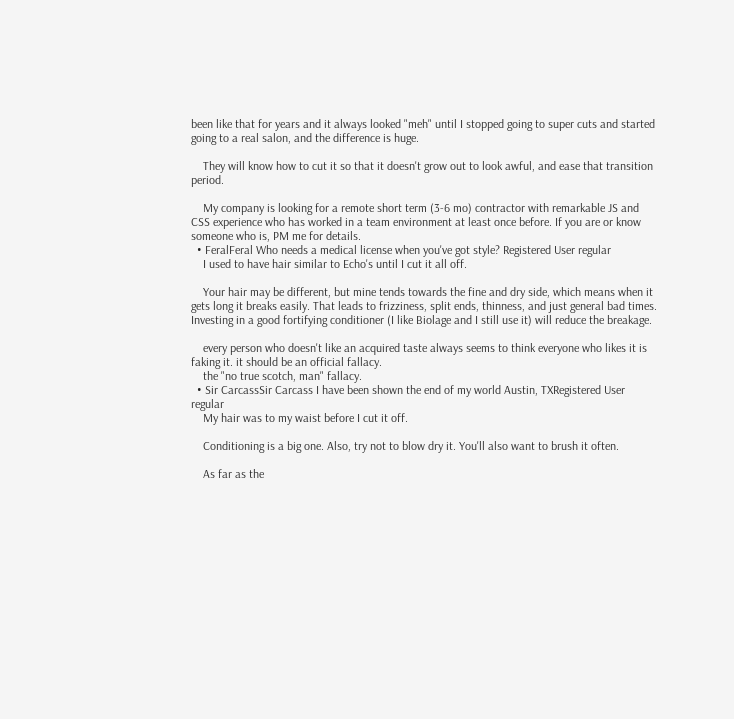been like that for years and it always looked "meh" until I stopped going to super cuts and started going to a real salon, and the difference is huge.

    They will know how to cut it so that it doesn't grow out to look awful, and ease that transition period.

    My company is looking for a remote short term (3-6 mo) contractor with remarkable JS and CSS experience who has worked in a team environment at least once before. If you are or know someone who is, PM me for details.
  • FeralFeral Who needs a medical license when you've got style? Registered User regular
    I used to have hair similar to Echo's until I cut it all off.

    Your hair may be different, but mine tends towards the fine and dry side, which means when it gets long it breaks easily. That leads to frizziness, split ends, thinness, and just general bad times. Investing in a good fortifying conditioner (I like Biolage and I still use it) will reduce the breakage.

    every person who doesn't like an acquired taste always seems to think everyone who likes it is faking it. it should be an official fallacy.
    the "no true scotch, man" fallacy.
  • Sir CarcassSir Carcass I have been shown the end of my world Austin, TXRegistered User regular
    My hair was to my waist before I cut it off.

    Conditioning is a big one. Also, try not to blow dry it. You'll also want to brush it often.

    As far as the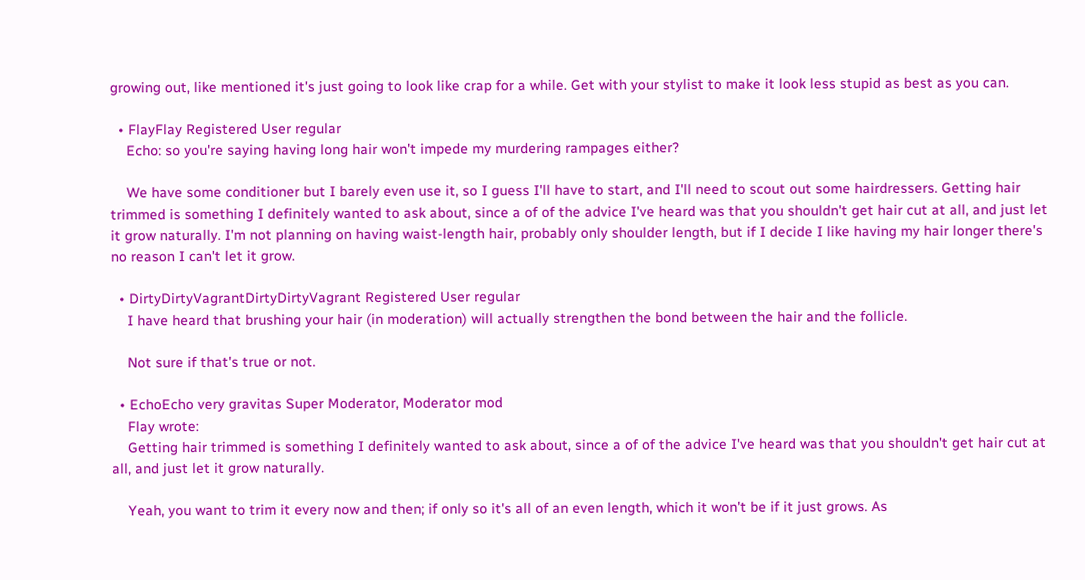growing out, like mentioned it's just going to look like crap for a while. Get with your stylist to make it look less stupid as best as you can.

  • FlayFlay Registered User regular
    Echo: so you're saying having long hair won't impede my murdering rampages either?

    We have some conditioner but I barely even use it, so I guess I'll have to start, and I'll need to scout out some hairdressers. Getting hair trimmed is something I definitely wanted to ask about, since a of of the advice I've heard was that you shouldn't get hair cut at all, and just let it grow naturally. I'm not planning on having waist-length hair, probably only shoulder length, but if I decide I like having my hair longer there's no reason I can't let it grow.

  • DirtyDirtyVagrantDirtyDirtyVagrant Registered User regular
    I have heard that brushing your hair (in moderation) will actually strengthen the bond between the hair and the follicle.

    Not sure if that's true or not.

  • EchoEcho very gravitas Super Moderator, Moderator mod
    Flay wrote:
    Getting hair trimmed is something I definitely wanted to ask about, since a of of the advice I've heard was that you shouldn't get hair cut at all, and just let it grow naturally.

    Yeah, you want to trim it every now and then; if only so it's all of an even length, which it won't be if it just grows. As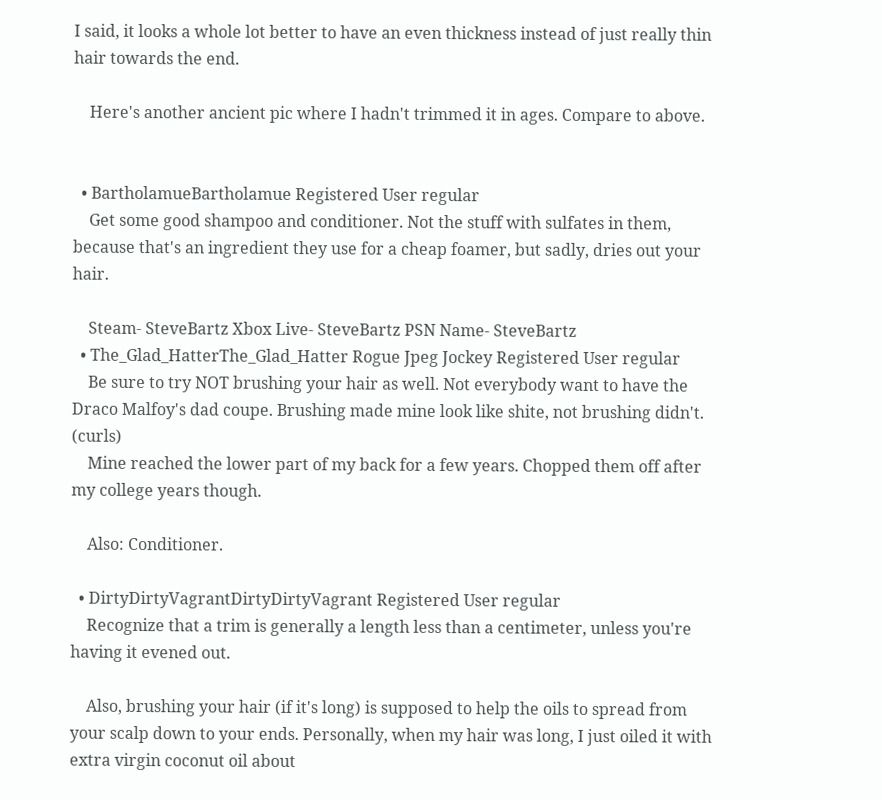I said, it looks a whole lot better to have an even thickness instead of just really thin hair towards the end.

    Here's another ancient pic where I hadn't trimmed it in ages. Compare to above.


  • BartholamueBartholamue Registered User regular
    Get some good shampoo and conditioner. Not the stuff with sulfates in them, because that's an ingredient they use for a cheap foamer, but sadly, dries out your hair.

    Steam- SteveBartz Xbox Live- SteveBartz PSN Name- SteveBartz
  • The_Glad_HatterThe_Glad_Hatter Rogue Jpeg Jockey Registered User regular
    Be sure to try NOT brushing your hair as well. Not everybody want to have the Draco Malfoy's dad coupe. Brushing made mine look like shite, not brushing didn't. (curls)
    Mine reached the lower part of my back for a few years. Chopped them off after my college years though.

    Also: Conditioner.

  • DirtyDirtyVagrantDirtyDirtyVagrant Registered User regular
    Recognize that a trim is generally a length less than a centimeter, unless you're having it evened out.

    Also, brushing your hair (if it's long) is supposed to help the oils to spread from your scalp down to your ends. Personally, when my hair was long, I just oiled it with extra virgin coconut oil about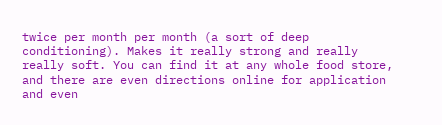twice per month per month (a sort of deep conditioning). Makes it really strong and really really soft. You can find it at any whole food store, and there are even directions online for application and even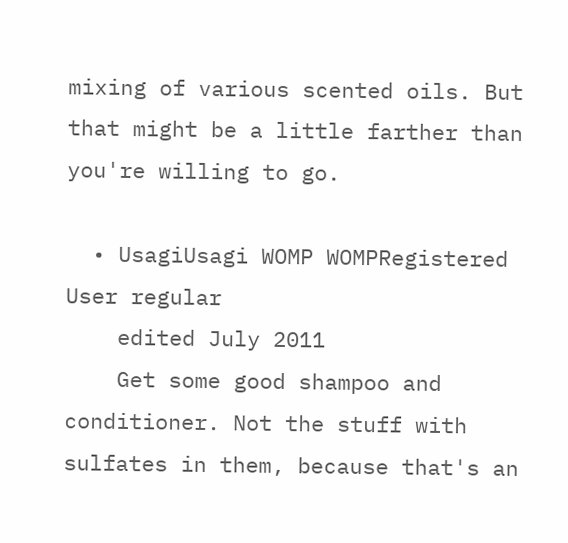mixing of various scented oils. But that might be a little farther than you're willing to go.

  • UsagiUsagi WOMP WOMPRegistered User regular
    edited July 2011
    Get some good shampoo and conditioner. Not the stuff with sulfates in them, because that's an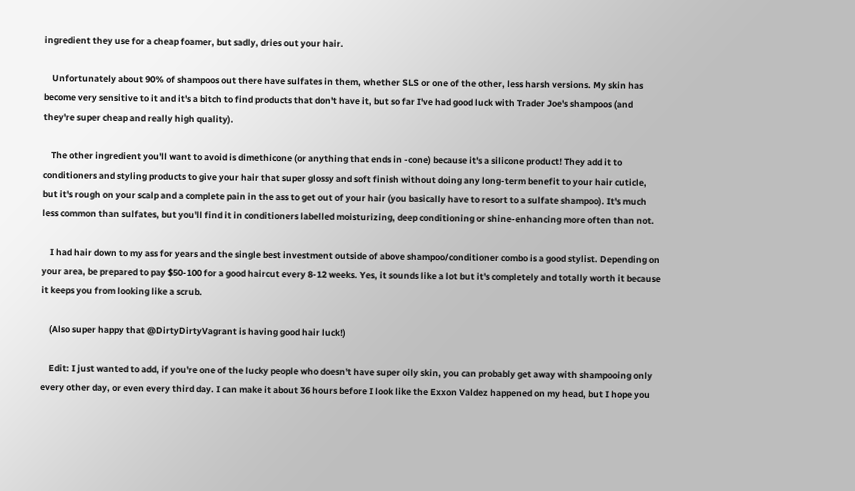ingredient they use for a cheap foamer, but sadly, dries out your hair.

    Unfortunately about 90% of shampoos out there have sulfates in them, whether SLS or one of the other, less harsh versions. My skin has become very sensitive to it and it's a bitch to find products that don't have it, but so far I've had good luck with Trader Joe's shampoos (and they're super cheap and really high quality).

    The other ingredient you'll want to avoid is dimethicone (or anything that ends in -cone) because it's a silicone product! They add it to conditioners and styling products to give your hair that super glossy and soft finish without doing any long-term benefit to your hair cuticle, but it's rough on your scalp and a complete pain in the ass to get out of your hair (you basically have to resort to a sulfate shampoo). It's much less common than sulfates, but you'll find it in conditioners labelled moisturizing, deep conditioning or shine-enhancing more often than not.

    I had hair down to my ass for years and the single best investment outside of above shampoo/conditioner combo is a good stylist. Depending on your area, be prepared to pay $50-100 for a good haircut every 8-12 weeks. Yes, it sounds like a lot but it's completely and totally worth it because it keeps you from looking like a scrub.

    (Also super happy that @DirtyDirtyVagrant is having good hair luck!)

    Edit: I just wanted to add, if you're one of the lucky people who doesn't have super oily skin, you can probably get away with shampooing only every other day, or even every third day. I can make it about 36 hours before I look like the Exxon Valdez happened on my head, but I hope you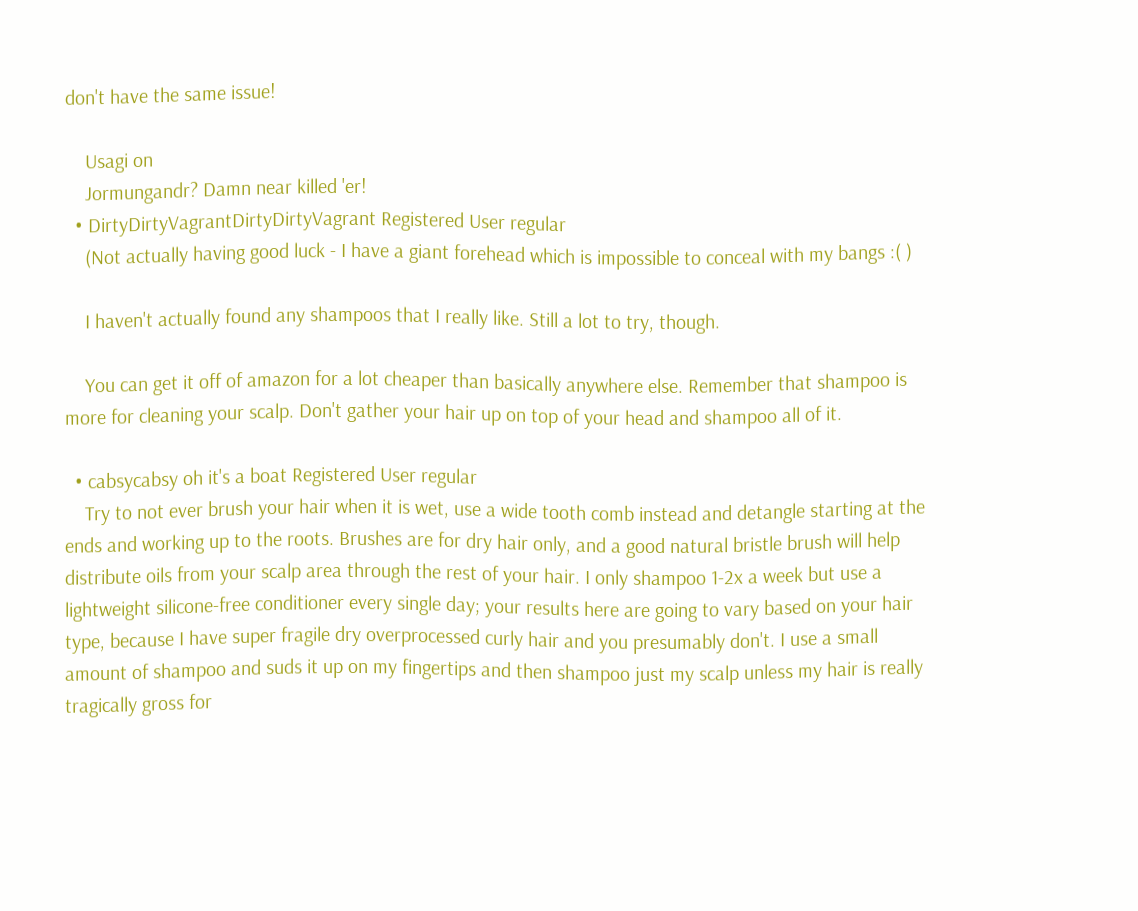don't have the same issue!

    Usagi on
    Jormungandr? Damn near killed 'er!
  • DirtyDirtyVagrantDirtyDirtyVagrant Registered User regular
    (Not actually having good luck - I have a giant forehead which is impossible to conceal with my bangs :( )

    I haven't actually found any shampoos that I really like. Still a lot to try, though.

    You can get it off of amazon for a lot cheaper than basically anywhere else. Remember that shampoo is more for cleaning your scalp. Don't gather your hair up on top of your head and shampoo all of it.

  • cabsycabsy oh it's a boat Registered User regular
    Try to not ever brush your hair when it is wet, use a wide tooth comb instead and detangle starting at the ends and working up to the roots. Brushes are for dry hair only, and a good natural bristle brush will help distribute oils from your scalp area through the rest of your hair. I only shampoo 1-2x a week but use a lightweight silicone-free conditioner every single day; your results here are going to vary based on your hair type, because I have super fragile dry overprocessed curly hair and you presumably don't. I use a small amount of shampoo and suds it up on my fingertips and then shampoo just my scalp unless my hair is really tragically gross for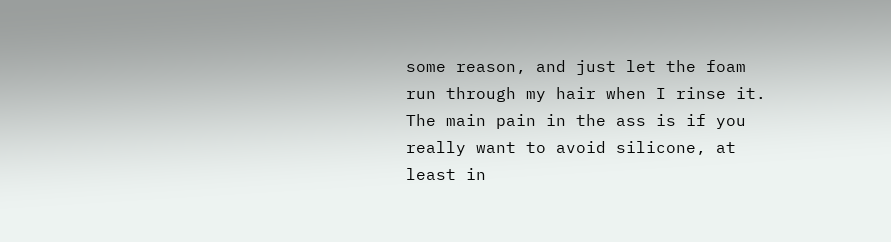some reason, and just let the foam run through my hair when I rinse it. The main pain in the ass is if you really want to avoid silicone, at least in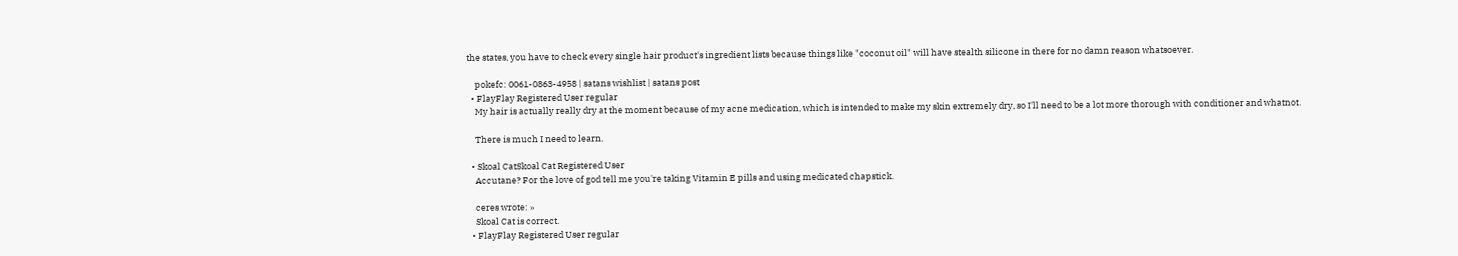the states, you have to check every single hair product's ingredient lists because things like "coconut oil" will have stealth silicone in there for no damn reason whatsoever.

    pokefc: 0061-0863-4958 | satans wishlist | satans post
  • FlayFlay Registered User regular
    My hair is actually really dry at the moment because of my acne medication, which is intended to make my skin extremely dry, so I'll need to be a lot more thorough with conditioner and whatnot.

    There is much I need to learn.

  • Skoal CatSkoal Cat Registered User
    Accutane? For the love of god tell me you're taking Vitamin E pills and using medicated chapstick.

    ceres wrote: »
    Skoal Cat is correct.
  • FlayFlay Registered User regular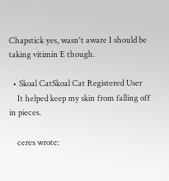Chapstick yes, wasn't aware I should be taking vitimin E though.

  • Skoal CatSkoal Cat Registered User
    It helped keep my skin from falling off in pieces.

    ceres wrote: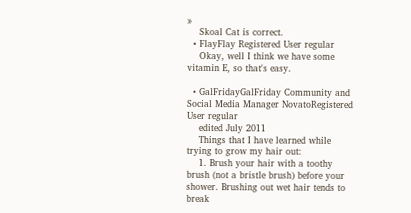»
    Skoal Cat is correct.
  • FlayFlay Registered User regular
    Okay, well I think we have some vitamin E, so that's easy.

  • GalFridayGalFriday Community and Social Media Manager NovatoRegistered User regular
    edited July 2011
    Things that I have learned while trying to grow my hair out:
    1. Brush your hair with a toothy brush (not a bristle brush) before your shower. Brushing out wet hair tends to break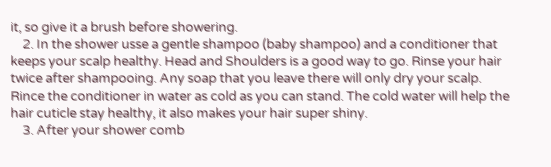it, so give it a brush before showering.
    2. In the shower usse a gentle shampoo (baby shampoo) and a conditioner that keeps your scalp healthy. Head and Shoulders is a good way to go. Rinse your hair twice after shampooing. Any soap that you leave there will only dry your scalp. Rince the conditioner in water as cold as you can stand. The cold water will help the hair cuticle stay healthy, it also makes your hair super shiny.
    3. After your shower comb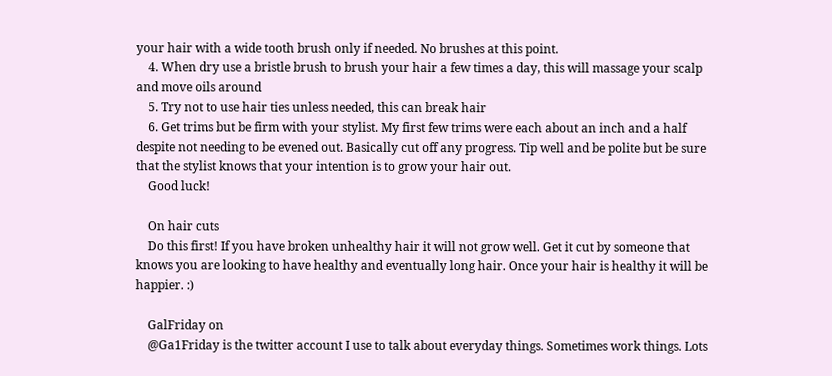your hair with a wide tooth brush only if needed. No brushes at this point.
    4. When dry use a bristle brush to brush your hair a few times a day, this will massage your scalp and move oils around
    5. Try not to use hair ties unless needed, this can break hair
    6. Get trims but be firm with your stylist. My first few trims were each about an inch and a half despite not needing to be evened out. Basically cut off any progress. Tip well and be polite but be sure that the stylist knows that your intention is to grow your hair out.
    Good luck!

    On hair cuts
    Do this first! If you have broken unhealthy hair it will not grow well. Get it cut by someone that knows you are looking to have healthy and eventually long hair. Once your hair is healthy it will be happier. :)

    GalFriday on
    @Ga1Friday is the twitter account I use to talk about everyday things. Sometimes work things. Lots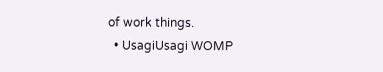of work things.
  • UsagiUsagi WOMP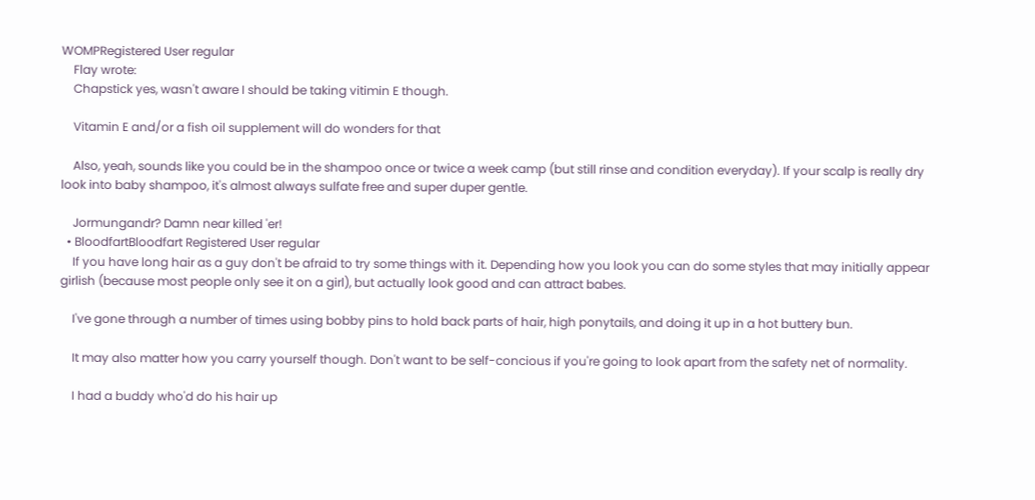WOMPRegistered User regular
    Flay wrote:
    Chapstick yes, wasn't aware I should be taking vitimin E though.

    Vitamin E and/or a fish oil supplement will do wonders for that

    Also, yeah, sounds like you could be in the shampoo once or twice a week camp (but still rinse and condition everyday). If your scalp is really dry look into baby shampoo, it's almost always sulfate free and super duper gentle.

    Jormungandr? Damn near killed 'er!
  • BloodfartBloodfart Registered User regular
    If you have long hair as a guy don't be afraid to try some things with it. Depending how you look you can do some styles that may initially appear girlish (because most people only see it on a girl), but actually look good and can attract babes.

    I've gone through a number of times using bobby pins to hold back parts of hair, high ponytails, and doing it up in a hot buttery bun.

    It may also matter how you carry yourself though. Don't want to be self-concious if you're going to look apart from the safety net of normality.

    I had a buddy who'd do his hair up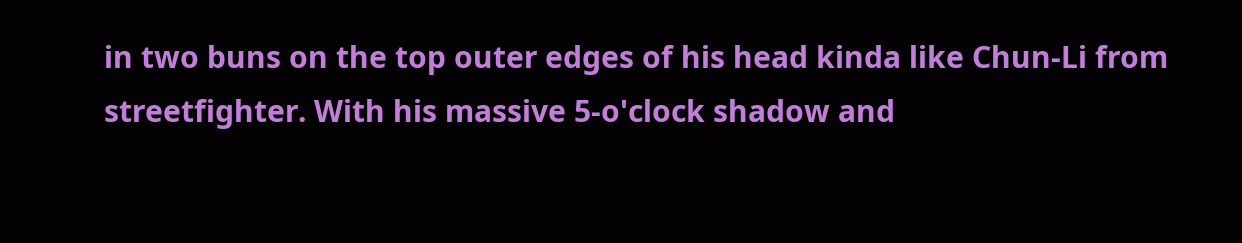in two buns on the top outer edges of his head kinda like Chun-Li from streetfighter. With his massive 5-o'clock shadow and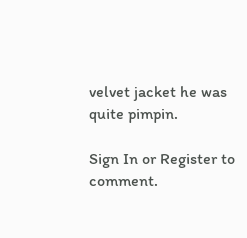velvet jacket he was quite pimpin.

Sign In or Register to comment.